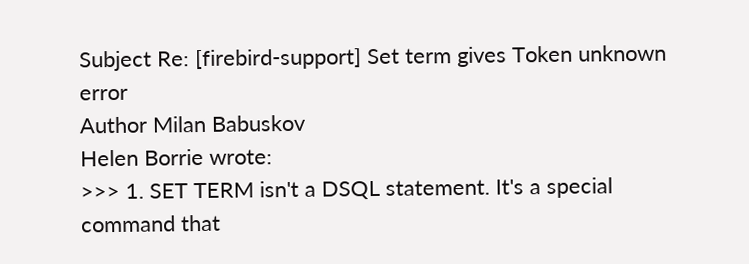Subject Re: [firebird-support] Set term gives Token unknown error
Author Milan Babuskov
Helen Borrie wrote:
>>> 1. SET TERM isn't a DSQL statement. It's a special command that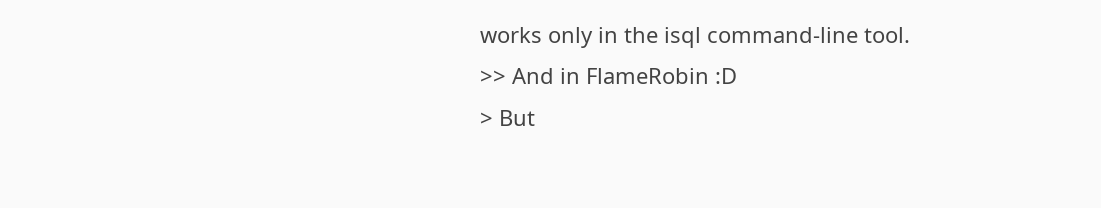works only in the isql command-line tool.
>> And in FlameRobin :D
> But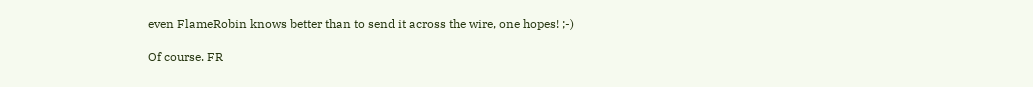even FlameRobin knows better than to send it across the wire, one hopes! ;-)

Of course. FR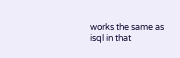works the same as isql in that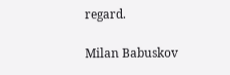regard.

Milan Babuskov